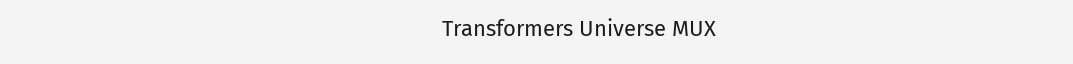Transformers Universe MUX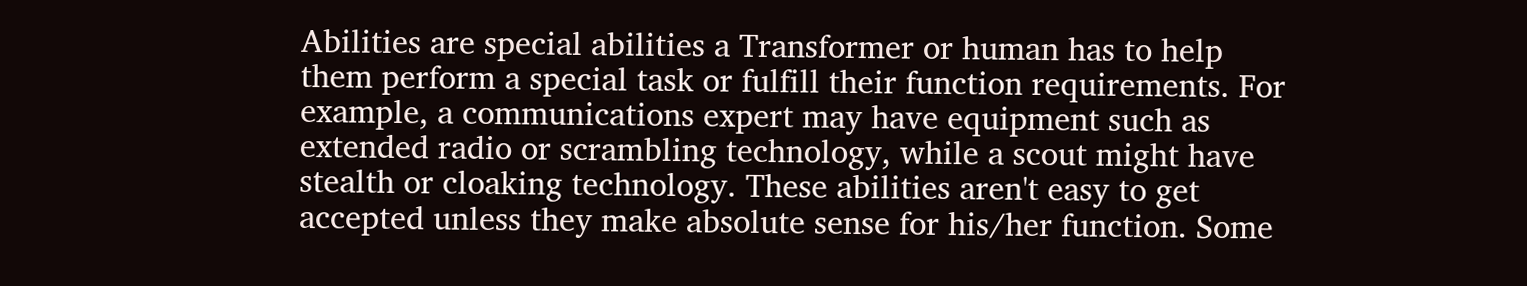Abilities are special abilities a Transformer or human has to help them perform a special task or fulfill their function requirements. For example, a communications expert may have equipment such as extended radio or scrambling technology, while a scout might have stealth or cloaking technology. These abilities aren't easy to get accepted unless they make absolute sense for his/her function. Some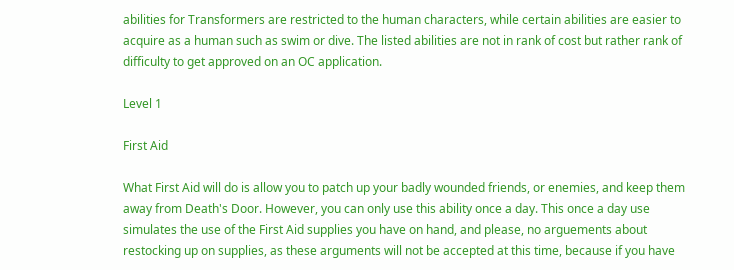abilities for Transformers are restricted to the human characters, while certain abilities are easier to acquire as a human such as swim or dive. The listed abilities are not in rank of cost but rather rank of difficulty to get approved on an OC application.

Level 1

First Aid

What First Aid will do is allow you to patch up your badly wounded friends, or enemies, and keep them away from Death's Door. However, you can only use this ability once a day. This once a day use simulates the use of the First Aid supplies you have on hand, and please, no arguements about restocking up on supplies, as these arguments will not be accepted at this time, because if you have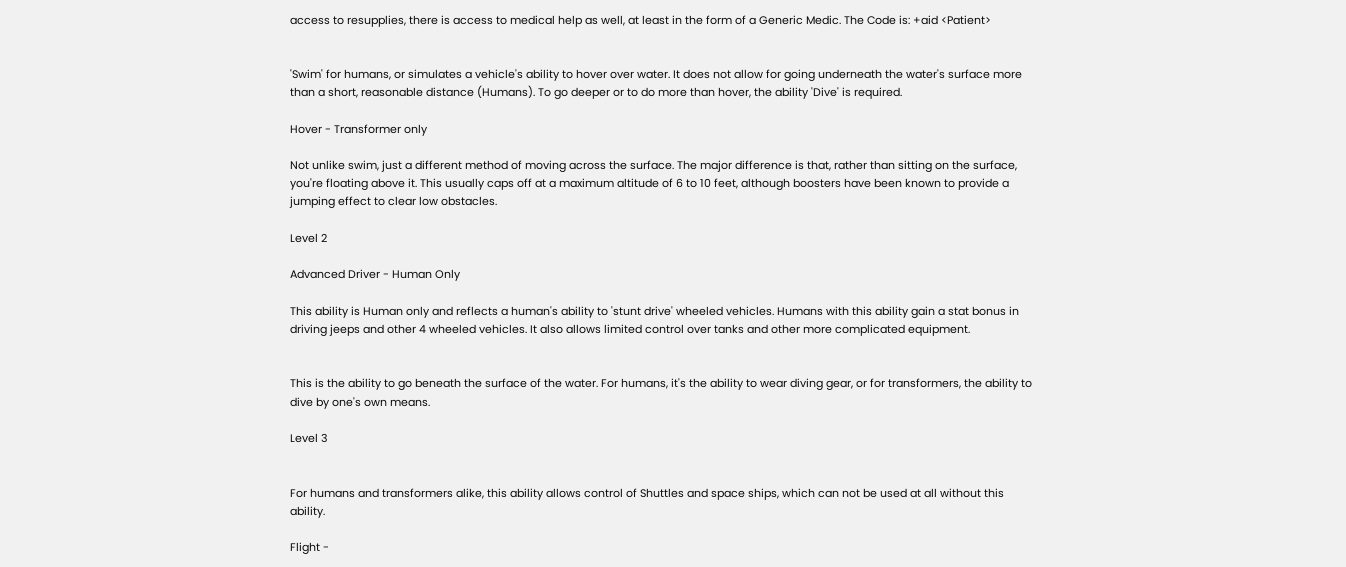access to resupplies, there is access to medical help as well, at least in the form of a Generic Medic. The Code is: +aid <Patient>


'Swim' for humans, or simulates a vehicle's ability to hover over water. It does not allow for going underneath the water's surface more than a short, reasonable distance (Humans). To go deeper or to do more than hover, the ability 'Dive' is required.

Hover - Transformer only

Not unlike swim, just a different method of moving across the surface. The major difference is that, rather than sitting on the surface, you're floating above it. This usually caps off at a maximum altitude of 6 to 10 feet, although boosters have been known to provide a jumping effect to clear low obstacles.

Level 2

Advanced Driver - Human Only

This ability is Human only and reflects a human's ability to 'stunt drive' wheeled vehicles. Humans with this ability gain a stat bonus in driving jeeps and other 4 wheeled vehicles. It also allows limited control over tanks and other more complicated equipment.


This is the ability to go beneath the surface of the water. For humans, it's the ability to wear diving gear, or for transformers, the ability to dive by one's own means.

Level 3


For humans and transformers alike, this ability allows control of Shuttles and space ships, which can not be used at all without this ability.

Flight -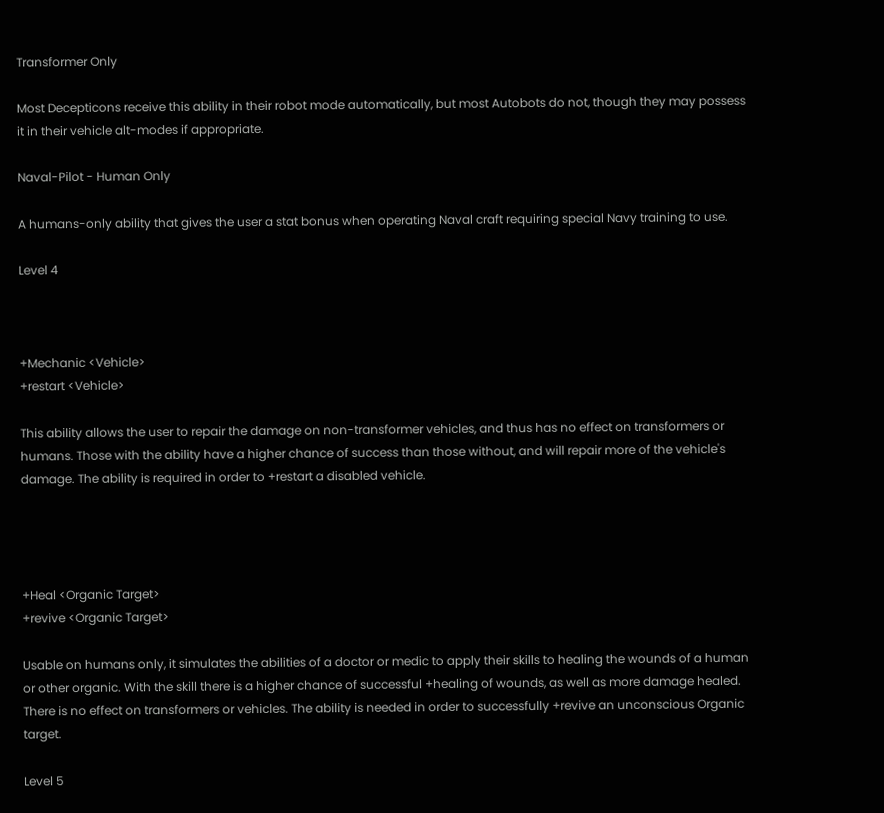Transformer Only

Most Decepticons receive this ability in their robot mode automatically, but most Autobots do not, though they may possess it in their vehicle alt-modes if appropriate.

Naval-Pilot - Human Only

A humans-only ability that gives the user a stat bonus when operating Naval craft requiring special Navy training to use.

Level 4



+Mechanic <Vehicle>
+restart <Vehicle>

This ability allows the user to repair the damage on non-transformer vehicles, and thus has no effect on transformers or humans. Those with the ability have a higher chance of success than those without, and will repair more of the vehicle's damage. The ability is required in order to +restart a disabled vehicle.




+Heal <Organic Target>
+revive <Organic Target>

Usable on humans only, it simulates the abilities of a doctor or medic to apply their skills to healing the wounds of a human or other organic. With the skill there is a higher chance of successful +healing of wounds, as well as more damage healed. There is no effect on transformers or vehicles. The ability is needed in order to successfully +revive an unconscious Organic target.

Level 5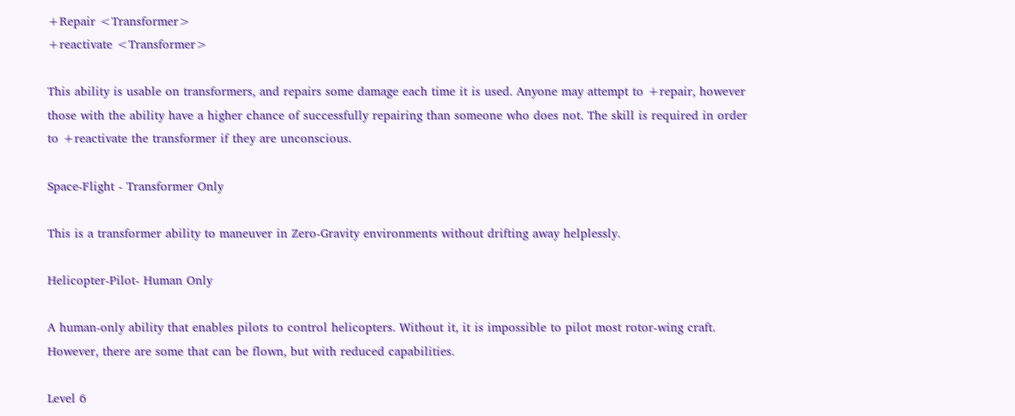+Repair <Transformer>
+reactivate <Transformer>

This ability is usable on transformers, and repairs some damage each time it is used. Anyone may attempt to +repair, however those with the ability have a higher chance of successfully repairing than someone who does not. The skill is required in order to +reactivate the transformer if they are unconscious.

Space-Flight - Transformer Only

This is a transformer ability to maneuver in Zero-Gravity environments without drifting away helplessly.

Helicopter-Pilot- Human Only

A human-only ability that enables pilots to control helicopters. Without it, it is impossible to pilot most rotor-wing craft. However, there are some that can be flown, but with reduced capabilities.

Level 6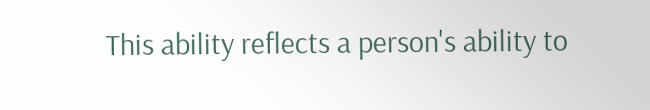This ability reflects a person's ability to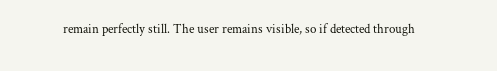remain perfectly still. The user remains visible, so if detected through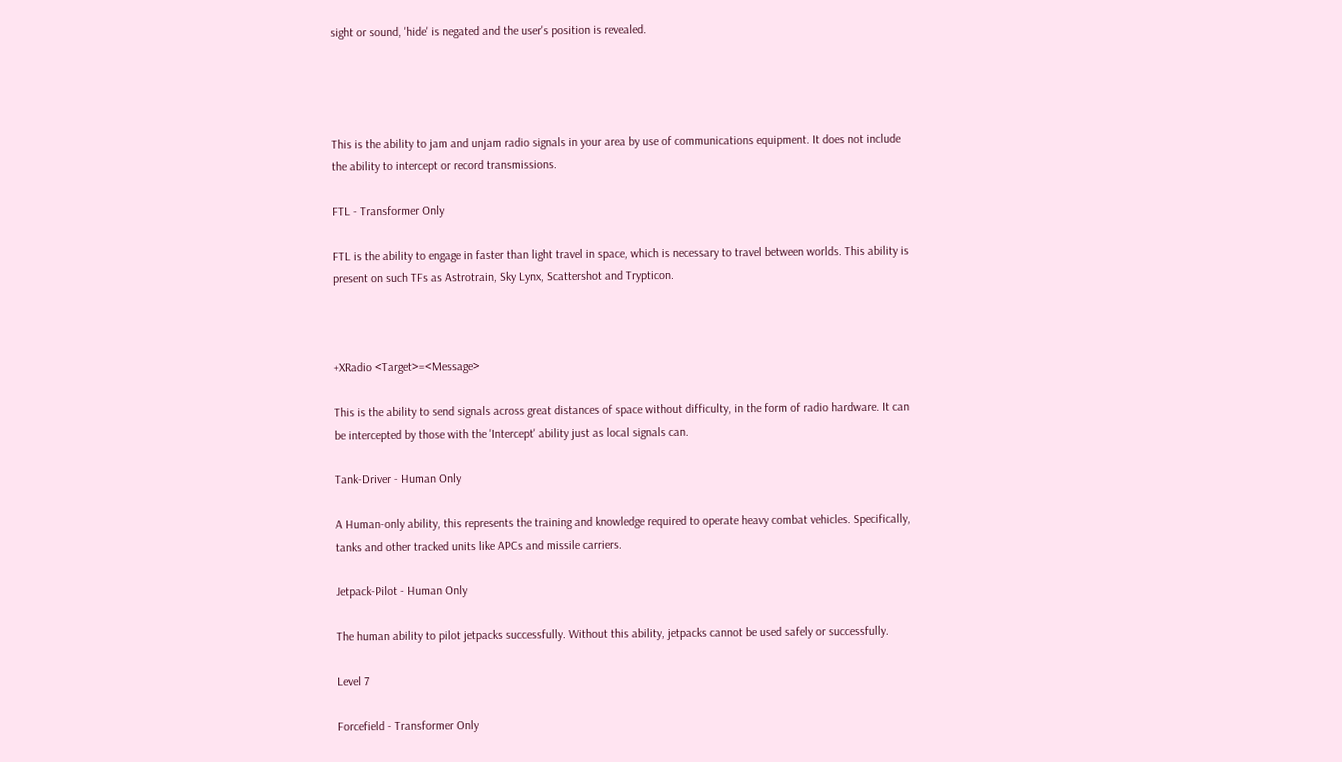sight or sound, 'hide' is negated and the user's position is revealed.




This is the ability to jam and unjam radio signals in your area by use of communications equipment. It does not include the ability to intercept or record transmissions.

FTL - Transformer Only

FTL is the ability to engage in faster than light travel in space, which is necessary to travel between worlds. This ability is present on such TFs as Astrotrain, Sky Lynx, Scattershot and Trypticon.



+XRadio <Target>=<Message>

This is the ability to send signals across great distances of space without difficulty, in the form of radio hardware. It can be intercepted by those with the 'Intercept' ability just as local signals can.

Tank-Driver - Human Only

A Human-only ability, this represents the training and knowledge required to operate heavy combat vehicles. Specifically, tanks and other tracked units like APCs and missile carriers.

Jetpack-Pilot - Human Only

The human ability to pilot jetpacks successfully. Without this ability, jetpacks cannot be used safely or successfully.

Level 7

Forcefield - Transformer Only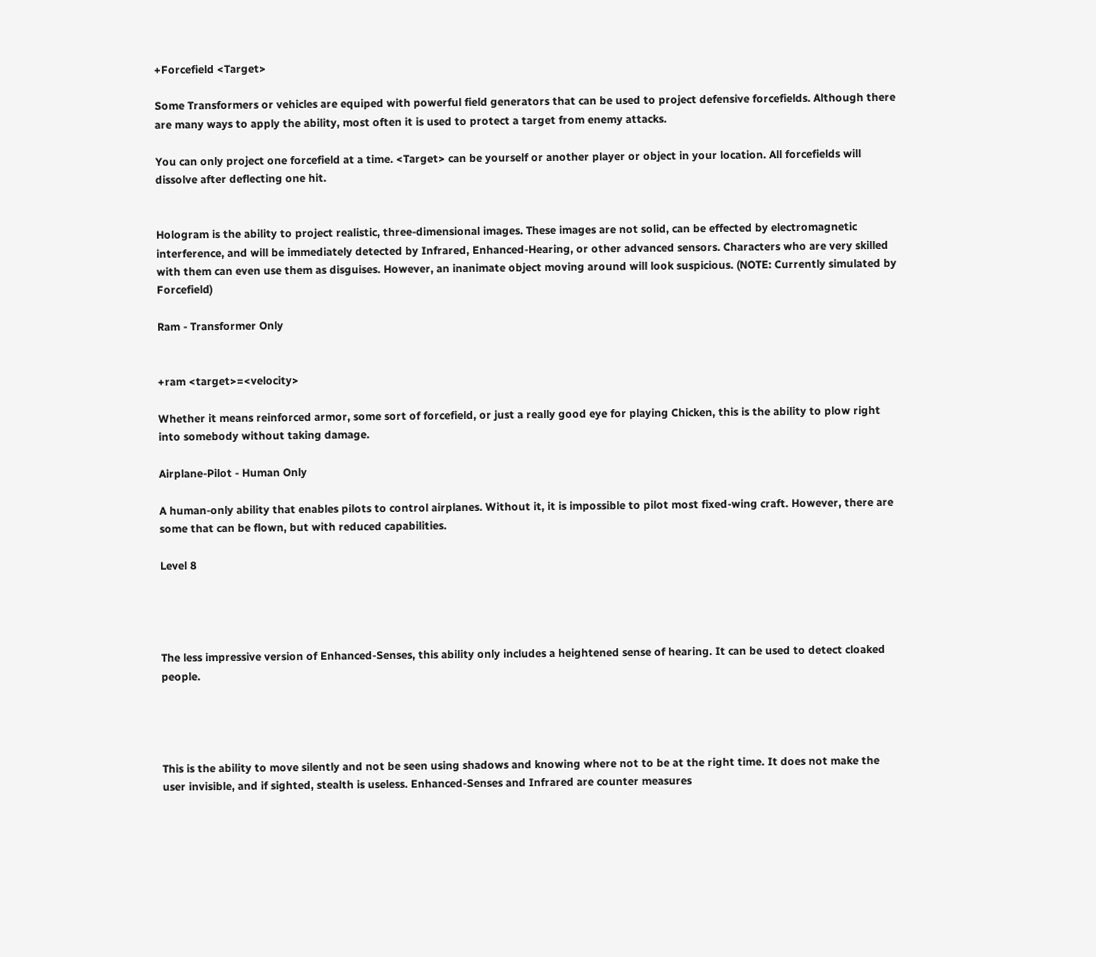+Forcefield <Target>

Some Transformers or vehicles are equiped with powerful field generators that can be used to project defensive forcefields. Although there are many ways to apply the ability, most often it is used to protect a target from enemy attacks.

You can only project one forcefield at a time. <Target> can be yourself or another player or object in your location. All forcefields will dissolve after deflecting one hit.


Hologram is the ability to project realistic, three-dimensional images. These images are not solid, can be effected by electromagnetic interference, and will be immediately detected by Infrared, Enhanced-Hearing, or other advanced sensors. Characters who are very skilled with them can even use them as disguises. However, an inanimate object moving around will look suspicious. (NOTE: Currently simulated by Forcefield)

Ram - Transformer Only


+ram <target>=<velocity>

Whether it means reinforced armor, some sort of forcefield, or just a really good eye for playing Chicken, this is the ability to plow right into somebody without taking damage.

Airplane-Pilot - Human Only

A human-only ability that enables pilots to control airplanes. Without it, it is impossible to pilot most fixed-wing craft. However, there are some that can be flown, but with reduced capabilities.

Level 8




The less impressive version of Enhanced-Senses, this ability only includes a heightened sense of hearing. It can be used to detect cloaked people.




This is the ability to move silently and not be seen using shadows and knowing where not to be at the right time. It does not make the user invisible, and if sighted, stealth is useless. Enhanced-Senses and Infrared are counter measures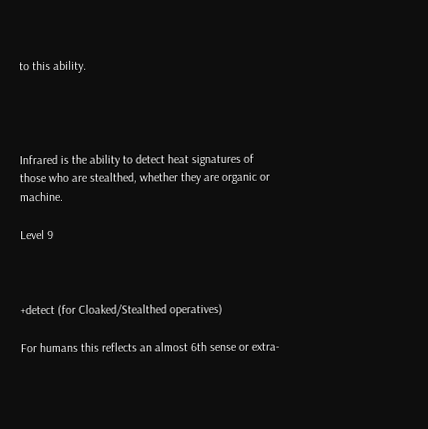to this ability.




Infrared is the ability to detect heat signatures of those who are stealthed, whether they are organic or machine.

Level 9



+detect (for Cloaked/Stealthed operatives)

For humans this reflects an almost 6th sense or extra-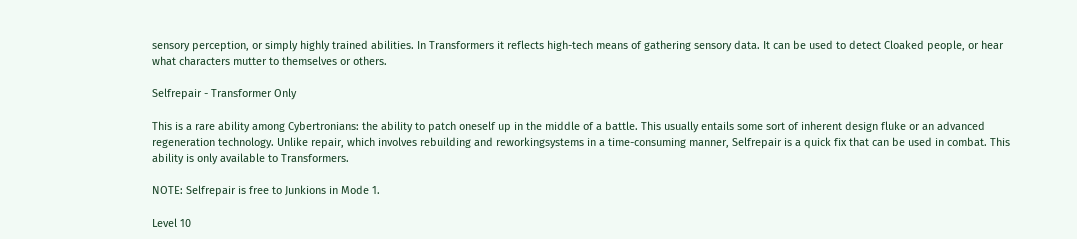sensory perception, or simply highly trained abilities. In Transformers it reflects high-tech means of gathering sensory data. It can be used to detect Cloaked people, or hear what characters mutter to themselves or others.

Selfrepair - Transformer Only

This is a rare ability among Cybertronians: the ability to patch oneself up in the middle of a battle. This usually entails some sort of inherent design fluke or an advanced regeneration technology. Unlike repair, which involves rebuilding and reworkingsystems in a time-consuming manner, Selfrepair is a quick fix that can be used in combat. This ability is only available to Transformers.

NOTE: Selfrepair is free to Junkions in Mode 1.

Level 10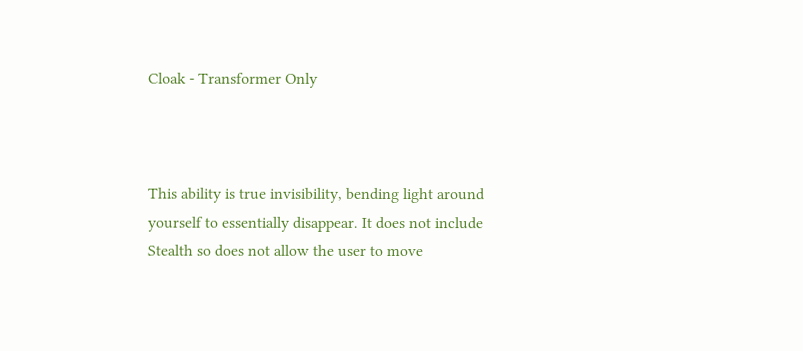Cloak - Transformer Only



This ability is true invisibility, bending light around yourself to essentially disappear. It does not include Stealth so does not allow the user to move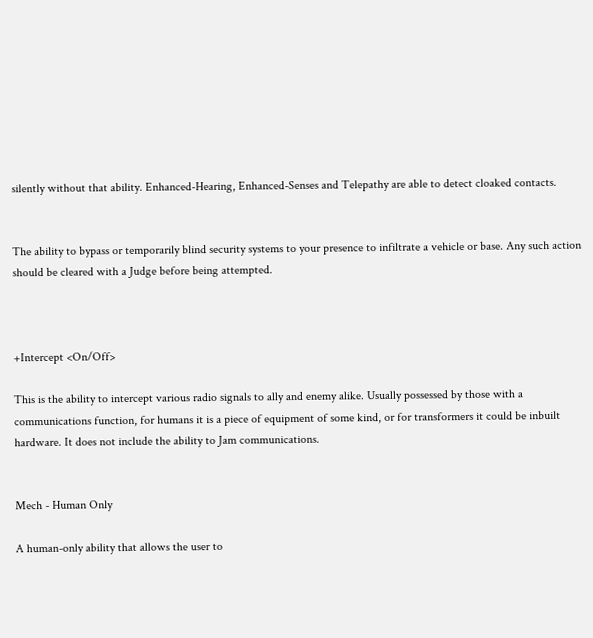silently without that ability. Enhanced-Hearing, Enhanced-Senses and Telepathy are able to detect cloaked contacts.


The ability to bypass or temporarily blind security systems to your presence to infiltrate a vehicle or base. Any such action should be cleared with a Judge before being attempted.



+Intercept <On/Off>

This is the ability to intercept various radio signals to ally and enemy alike. Usually possessed by those with a communications function, for humans it is a piece of equipment of some kind, or for transformers it could be inbuilt hardware. It does not include the ability to Jam communications.


Mech - Human Only

A human-only ability that allows the user to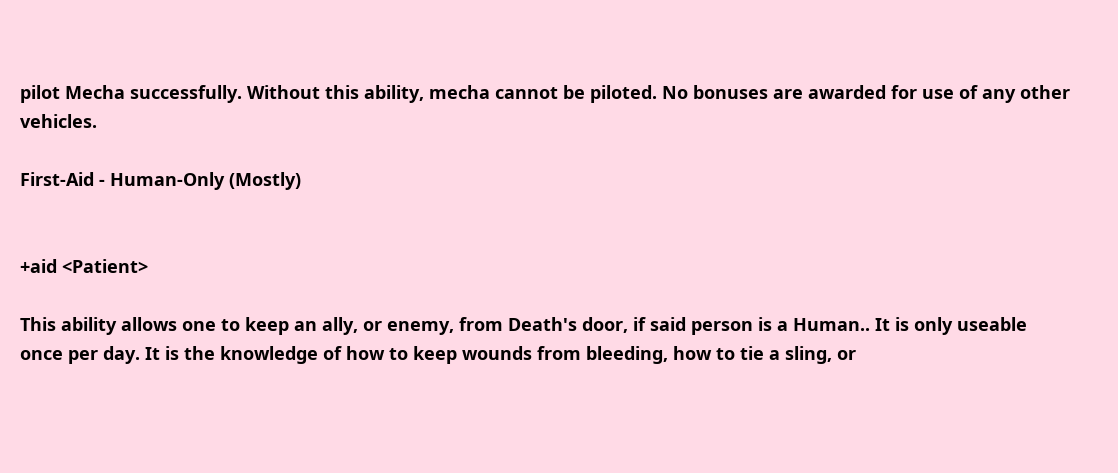pilot Mecha successfully. Without this ability, mecha cannot be piloted. No bonuses are awarded for use of any other vehicles.

First-Aid - Human-Only (Mostly)


+aid <Patient>

This ability allows one to keep an ally, or enemy, from Death's door, if said person is a Human.. It is only useable once per day. It is the knowledge of how to keep wounds from bleeding, how to tie a sling, or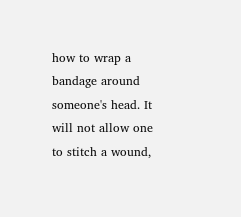how to wrap a bandage around someone's head. It will not allow one to stitch a wound,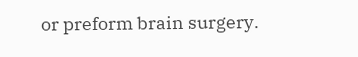or preform brain surgery.